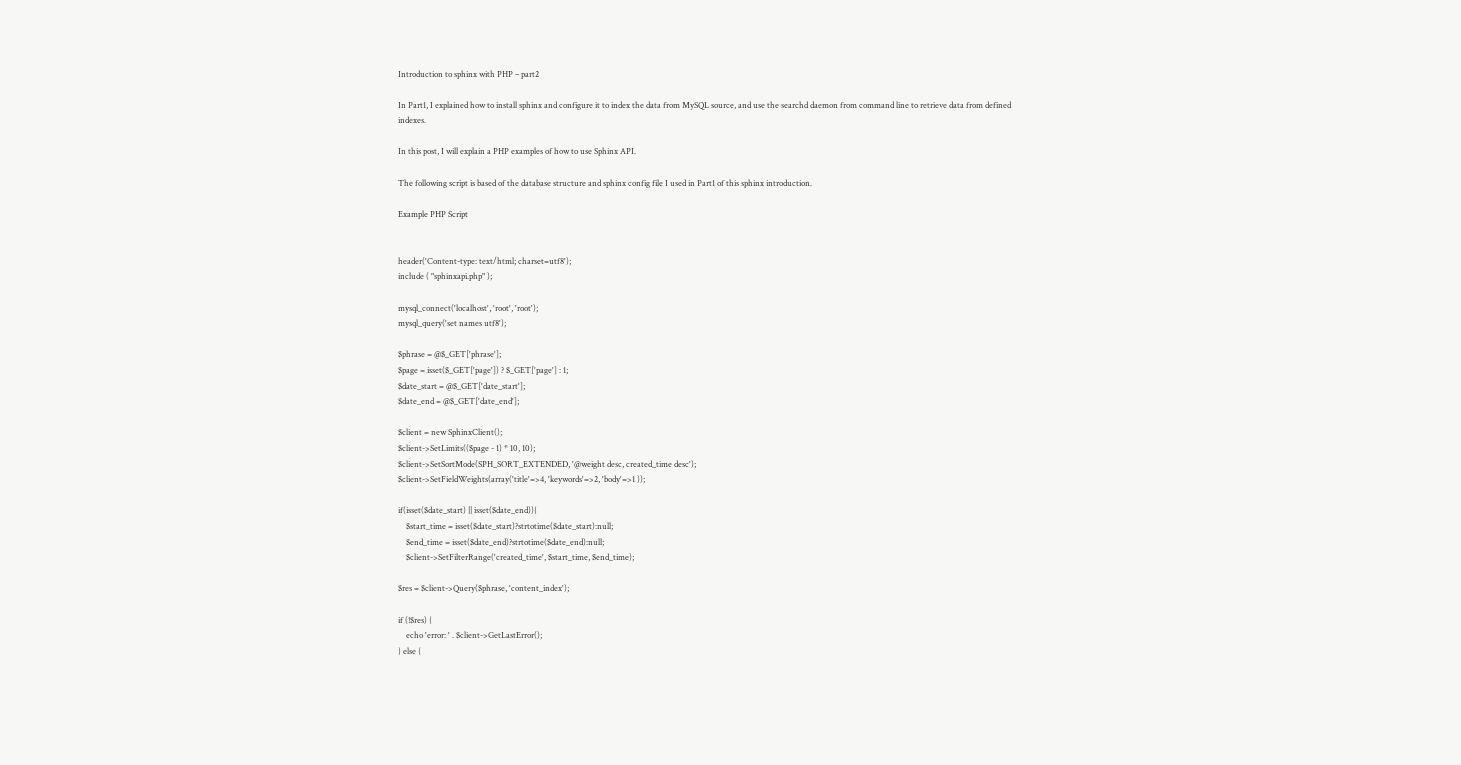Introduction to sphinx with PHP – part2

In Part1, I explained how to install sphinx and configure it to index the data from MySQL source, and use the searchd daemon from command line to retrieve data from defined indexes.

In this post, I will explain a PHP examples of how to use Sphinx API.

The following script is based of the database structure and sphinx config file I used in Part1 of this sphinx introduction.

Example PHP Script


header('Content-type: text/html; charset=utf8');
include ( "sphinxapi.php" );

mysql_connect('localhost', 'root', 'root');
mysql_query('set names utf8');

$phrase = @$_GET['phrase'];
$page = isset($_GET['page']) ? $_GET['page'] : 1;
$date_start = @$_GET['date_start'];
$date_end = @$_GET['date_end'];

$client = new SphinxClient();
$client->SetLimits(($page - 1) * 10, 10);
$client->SetSortMode(SPH_SORT_EXTENDED, '@weight desc, created_time desc');
$client->SetFieldWeights(array('title'=>4, 'keywords'=>2, 'body'=>1 ));

if(isset($date_start) || isset($date_end)){
    $start_time = isset($date_start)?strtotime($date_start):null;
    $end_time = isset($date_end)?strtotime($date_end):null;
    $client->SetFilterRange('created_time', $start_time, $end_time);

$res = $client->Query($phrase, 'content_index');

if (!$res) {
    echo 'error: ' . $client->GetLastError();
} else {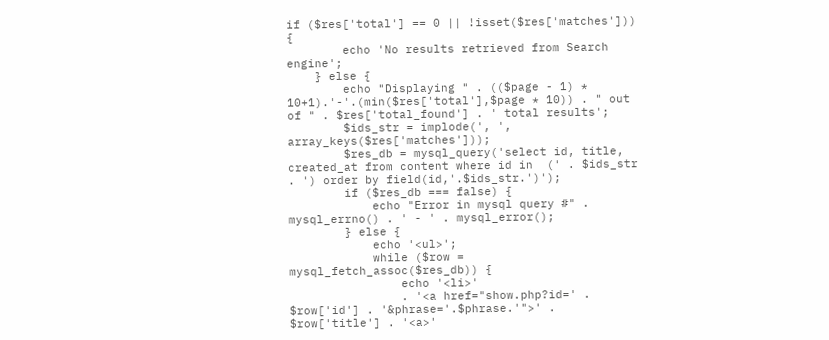if ($res['total'] == 0 || !isset($res['matches'])) {
        echo 'No results retrieved from Search engine';
    } else {
        echo "Displaying " . (($page - 1) * 10+1).'-'.(min($res['total'],$page * 10)) . " out of " . $res['total_found'] . ' total results';
        $ids_str = implode(', ', array_keys($res['matches']));
        $res_db = mysql_query('select id, title, created_at from content where id in  (' . $ids_str . ') order by field(id,'.$ids_str.')');
        if ($res_db === false) {
            echo "Error in mysql query #" . mysql_errno() . ' - ' . mysql_error();
        } else {
            echo '<ul>';
            while ($row = mysql_fetch_assoc($res_db)) {
                echo '<li>'
                . '<a href="show.php?id=' . $row['id'] . '&phrase='.$phrase.'">' . $row['title'] . '<a>'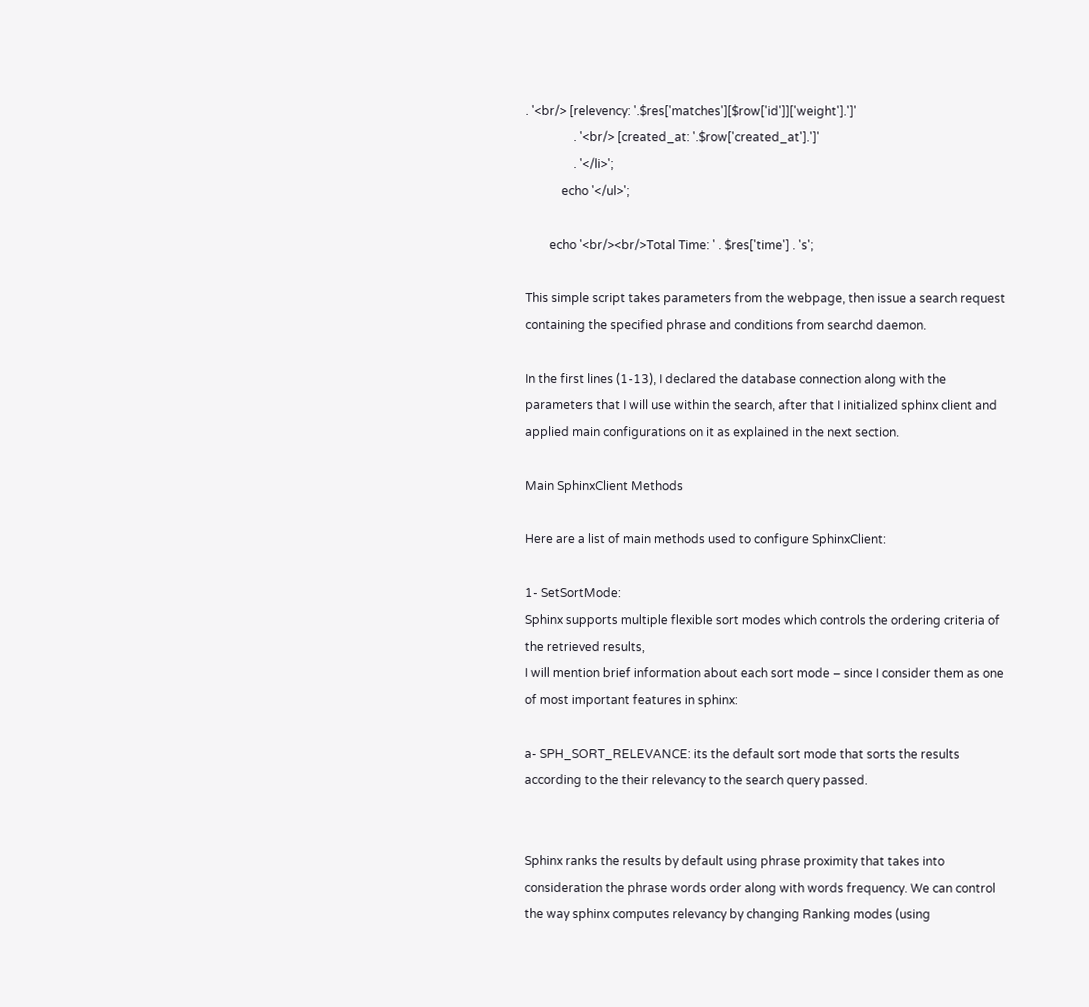. '<br/> [relevency: '.$res['matches'][$row['id']]['weight'].']'
                . '<br/> [created_at: '.$row['created_at'].']'
                . '</li>';
            echo '</ul>';

        echo '<br/><br/>Total Time: ' . $res['time'] . 's';

This simple script takes parameters from the webpage, then issue a search request containing the specified phrase and conditions from searchd daemon.

In the first lines (1-13), I declared the database connection along with the parameters that I will use within the search, after that I initialized sphinx client and applied main configurations on it as explained in the next section.

Main SphinxClient Methods

Here are a list of main methods used to configure SphinxClient:

1- SetSortMode:
Sphinx supports multiple flexible sort modes which controls the ordering criteria of the retrieved results,
I will mention brief information about each sort mode – since I consider them as one of most important features in sphinx:

a- SPH_SORT_RELEVANCE: its the default sort mode that sorts the results according to the their relevancy to the search query passed.


Sphinx ranks the results by default using phrase proximity that takes into consideration the phrase words order along with words frequency. We can control the way sphinx computes relevancy by changing Ranking modes (using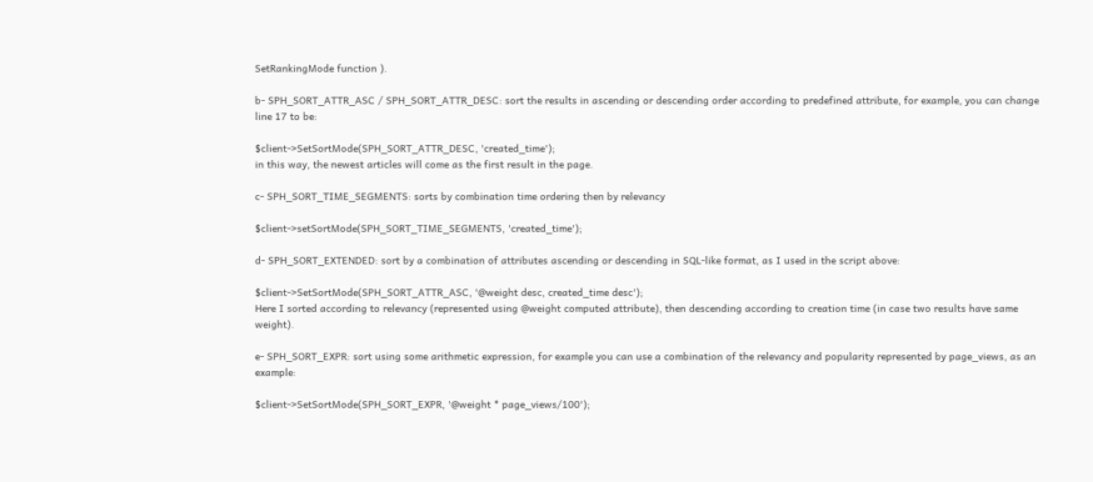SetRankingMode function ).

b- SPH_SORT_ATTR_ASC / SPH_SORT_ATTR_DESC: sort the results in ascending or descending order according to predefined attribute, for example, you can change line 17 to be:

$client->SetSortMode(SPH_SORT_ATTR_DESC, 'created_time');
in this way, the newest articles will come as the first result in the page.

c- SPH_SORT_TIME_SEGMENTS: sorts by combination time ordering then by relevancy

$client->setSortMode(SPH_SORT_TIME_SEGMENTS, 'created_time');

d- SPH_SORT_EXTENDED: sort by a combination of attributes ascending or descending in SQL-like format, as I used in the script above:

$client->SetSortMode(SPH_SORT_ATTR_ASC, '@weight desc, created_time desc');
Here I sorted according to relevancy (represented using @weight computed attribute), then descending according to creation time (in case two results have same weight).

e- SPH_SORT_EXPR: sort using some arithmetic expression, for example you can use a combination of the relevancy and popularity represented by page_views, as an example:

$client->SetSortMode(SPH_SORT_EXPR, '@weight * page_views/100');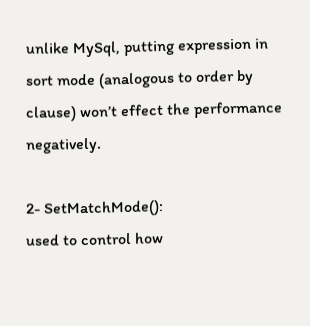unlike MySql, putting expression in sort mode (analogous to order by clause) won’t effect the performance negatively.

2- SetMatchMode():
used to control how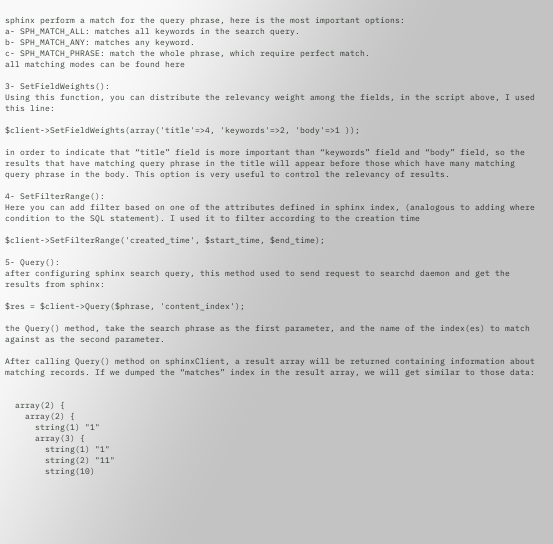sphinx perform a match for the query phrase, here is the most important options:
a- SPH_MATCH_ALL: matches all keywords in the search query.
b- SPH_MATCH_ANY: matches any keyword.
c- SPH_MATCH_PHRASE: match the whole phrase, which require perfect match.
all matching modes can be found here

3- SetFieldWeights():
Using this function, you can distribute the relevancy weight among the fields, in the script above, I used this line:

$client->SetFieldWeights(array('title'=>4, 'keywords'=>2, 'body'=>1 ));

in order to indicate that “title” field is more important than “keywords” field and “body” field, so the results that have matching query phrase in the title will appear before those which have many matching query phrase in the body. This option is very useful to control the relevancy of results.

4- SetFilterRange():
Here you can add filter based on one of the attributes defined in sphinx index, (analogous to adding where condition to the SQL statement). I used it to filter according to the creation time

$client->SetFilterRange('created_time', $start_time, $end_time);

5- Query():
after configuring sphinx search query, this method used to send request to searchd daemon and get the results from sphinx:

$res = $client->Query($phrase, 'content_index');

the Query() method, take the search phrase as the first parameter, and the name of the index(es) to match against as the second parameter.

After calling Query() method on sphinxClient, a result array will be returned containing information about matching records. If we dumped the “matches” index in the result array, we will get similar to those data:


  array(2) {
    array(2) {
      string(1) "1"
      array(3) {
        string(1) "1"
        string(2) "11"
        string(10)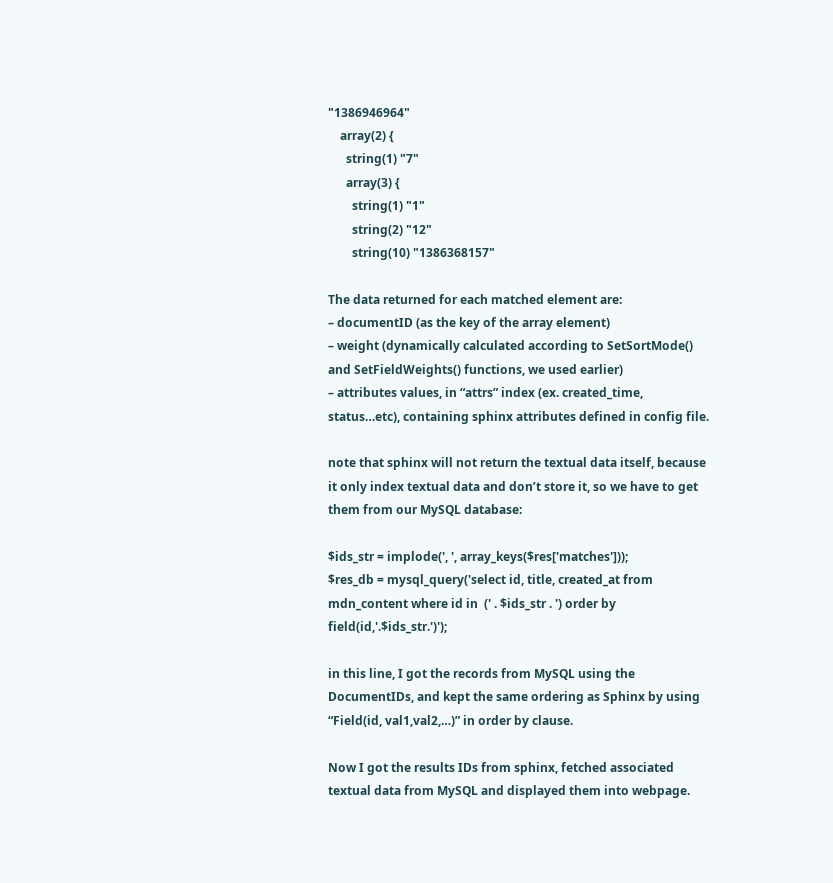"1386946964"
    array(2) {
      string(1) "7"
      array(3) {
        string(1) "1"
        string(2) "12"
        string(10) "1386368157"

The data returned for each matched element are:
– documentID (as the key of the array element)
– weight (dynamically calculated according to SetSortMode() and SetFieldWeights() functions, we used earlier)
– attributes values, in “attrs” index (ex. created_time, status…etc), containing sphinx attributes defined in config file.

note that sphinx will not return the textual data itself, because it only index textual data and don’t store it, so we have to get them from our MySQL database:

$ids_str = implode(', ', array_keys($res['matches']));
$res_db = mysql_query('select id, title, created_at from mdn_content where id in  (' . $ids_str . ') order by field(id,'.$ids_str.')');

in this line, I got the records from MySQL using the DocumentIDs, and kept the same ordering as Sphinx by using “Field(id, val1,val2,…)” in order by clause.

Now I got the results IDs from sphinx, fetched associated textual data from MySQL and displayed them into webpage.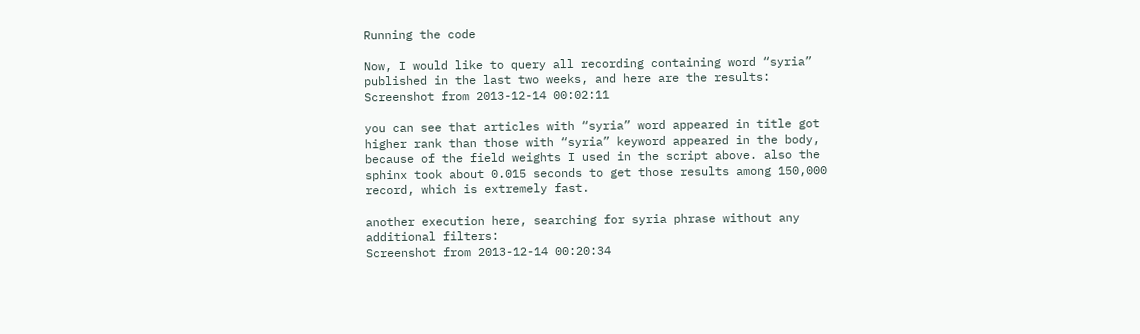Running the code

Now, I would like to query all recording containing word “syria” published in the last two weeks, and here are the results:
Screenshot from 2013-12-14 00:02:11

you can see that articles with “syria” word appeared in title got higher rank than those with “syria” keyword appeared in the body, because of the field weights I used in the script above. also the sphinx took about 0.015 seconds to get those results among 150,000 record, which is extremely fast.

another execution here, searching for syria phrase without any additional filters:
Screenshot from 2013-12-14 00:20:34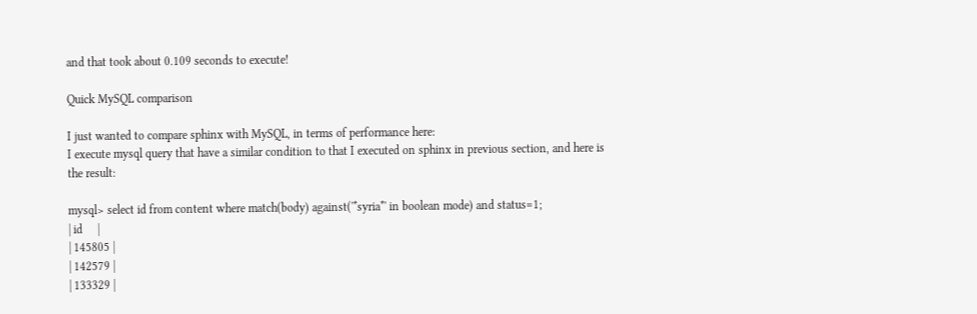and that took about 0.109 seconds to execute!

Quick MySQL comparison

I just wanted to compare sphinx with MySQL, in terms of performance here:
I execute mysql query that have a similar condition to that I executed on sphinx in previous section, and here is the result:

mysql> select id from content where match(body) against('*syria*' in boolean mode) and status=1;
| id     |
| 145805 |
| 142579 |
| 133329 |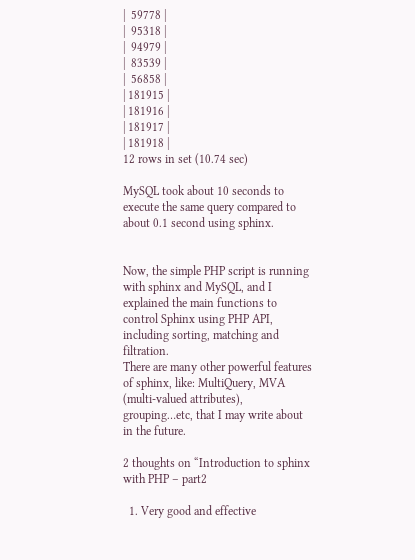|  59778 |
|  95318 |
|  94979 |
|  83539 |
|  56858 |
| 181915 |
| 181916 |
| 181917 |
| 181918 |
12 rows in set (10.74 sec)

MySQL took about 10 seconds to execute the same query compared to about 0.1 second using sphinx.


Now, the simple PHP script is running with sphinx and MySQL, and I explained the main functions to control Sphinx using PHP API, including sorting, matching and filtration.
There are many other powerful features of sphinx, like: MultiQuery, MVA (multi-valued attributes), grouping…etc, that I may write about in the future.

2 thoughts on “Introduction to sphinx with PHP – part2

  1. Very good and effective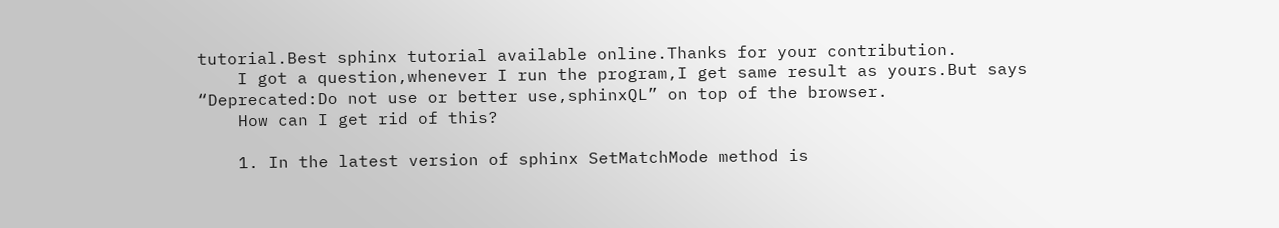tutorial.Best sphinx tutorial available online.Thanks for your contribution.
    I got a question,whenever I run the program,I get same result as yours.But says “Deprecated:Do not use or better use,sphinxQL” on top of the browser.
    How can I get rid of this?

    1. In the latest version of sphinx SetMatchMode method is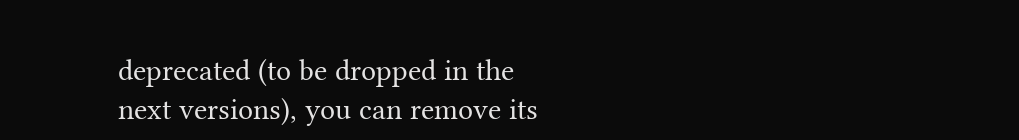deprecated (to be dropped in the next versions), you can remove its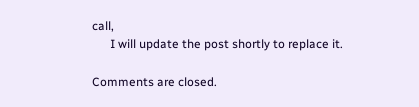call,
      I will update the post shortly to replace it.

Comments are closed.